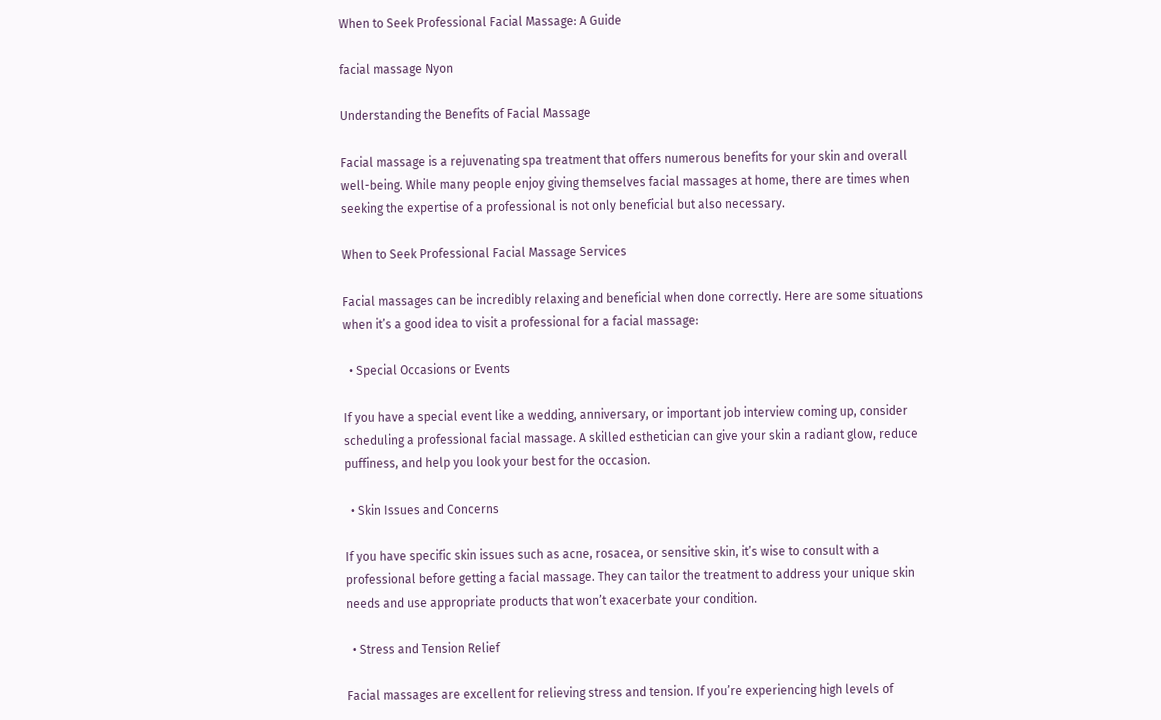When to Seek Professional Facial Massage: A Guide

facial massage Nyon

Understanding the Benefits of Facial Massage

Facial massage is a rejuvenating spa treatment that offers numerous benefits for your skin and overall well-being. While many people enjoy giving themselves facial massages at home, there are times when seeking the expertise of a professional is not only beneficial but also necessary.

When to Seek Professional Facial Massage Services

Facial massages can be incredibly relaxing and beneficial when done correctly. Here are some situations when it’s a good idea to visit a professional for a facial massage:

  • Special Occasions or Events

If you have a special event like a wedding, anniversary, or important job interview coming up, consider scheduling a professional facial massage. A skilled esthetician can give your skin a radiant glow, reduce puffiness, and help you look your best for the occasion.

  • Skin Issues and Concerns

If you have specific skin issues such as acne, rosacea, or sensitive skin, it’s wise to consult with a professional before getting a facial massage. They can tailor the treatment to address your unique skin needs and use appropriate products that won’t exacerbate your condition.

  • Stress and Tension Relief

Facial massages are excellent for relieving stress and tension. If you’re experiencing high levels of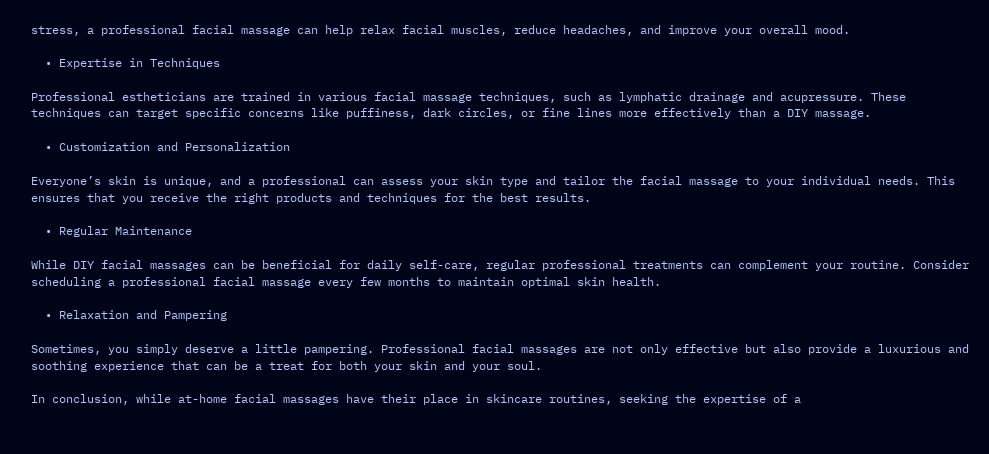stress, a professional facial massage can help relax facial muscles, reduce headaches, and improve your overall mood.

  • Expertise in Techniques

Professional estheticians are trained in various facial massage techniques, such as lymphatic drainage and acupressure. These techniques can target specific concerns like puffiness, dark circles, or fine lines more effectively than a DIY massage.

  • Customization and Personalization

Everyone’s skin is unique, and a professional can assess your skin type and tailor the facial massage to your individual needs. This ensures that you receive the right products and techniques for the best results.

  • Regular Maintenance

While DIY facial massages can be beneficial for daily self-care, regular professional treatments can complement your routine. Consider scheduling a professional facial massage every few months to maintain optimal skin health.

  • Relaxation and Pampering

Sometimes, you simply deserve a little pampering. Professional facial massages are not only effective but also provide a luxurious and soothing experience that can be a treat for both your skin and your soul.

In conclusion, while at-home facial massages have their place in skincare routines, seeking the expertise of a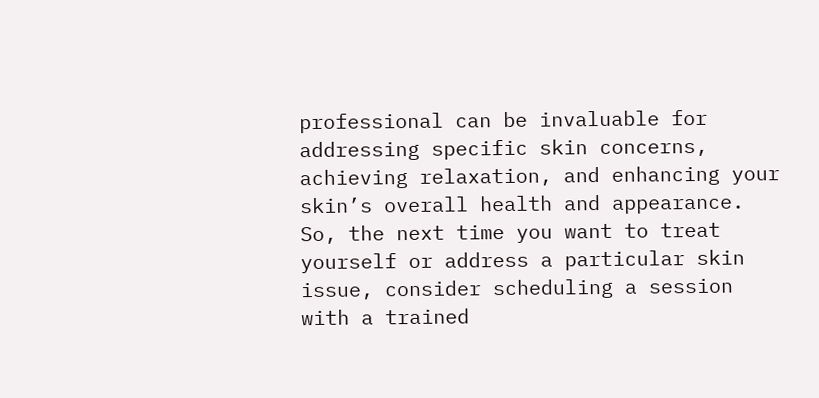professional can be invaluable for addressing specific skin concerns, achieving relaxation, and enhancing your skin’s overall health and appearance. So, the next time you want to treat yourself or address a particular skin issue, consider scheduling a session with a trained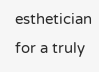esthetician for a truly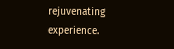rejuvenating experience.